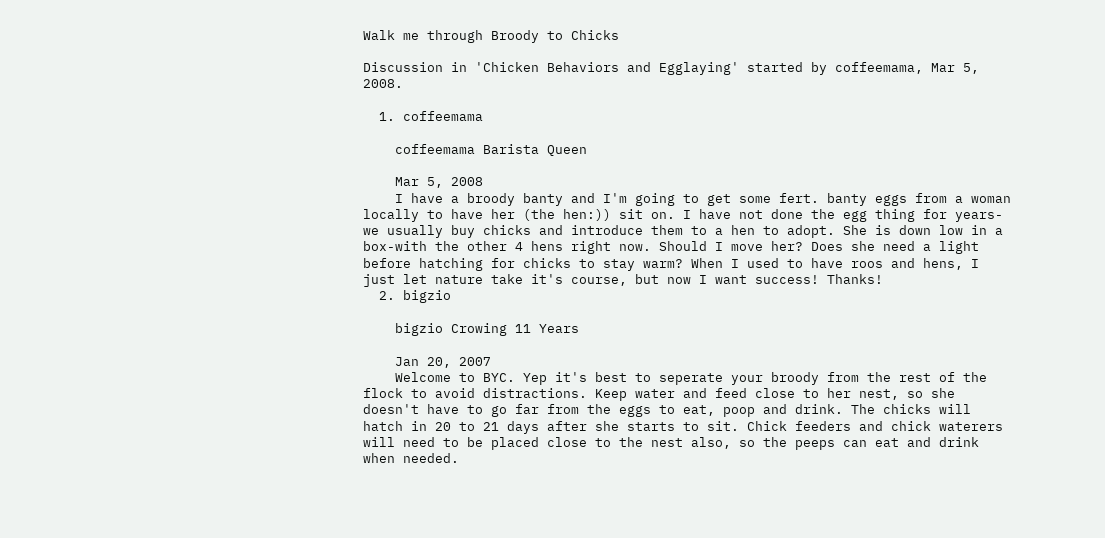Walk me through Broody to Chicks

Discussion in 'Chicken Behaviors and Egglaying' started by coffeemama, Mar 5, 2008.

  1. coffeemama

    coffeemama Barista Queen

    Mar 5, 2008
    I have a broody banty and I'm going to get some fert. banty eggs from a woman locally to have her (the hen:)) sit on. I have not done the egg thing for years-we usually buy chicks and introduce them to a hen to adopt. She is down low in a box-with the other 4 hens right now. Should I move her? Does she need a light before hatching for chicks to stay warm? When I used to have roos and hens, I just let nature take it's course, but now I want success! Thanks!
  2. bigzio

    bigzio Crowing 11 Years

    Jan 20, 2007
    Welcome to BYC. Yep it's best to seperate your broody from the rest of the flock to avoid distractions. Keep water and feed close to her nest, so she doesn't have to go far from the eggs to eat, poop and drink. The chicks will hatch in 20 to 21 days after she starts to sit. Chick feeders and chick waterers will need to be placed close to the nest also, so the peeps can eat and drink when needed.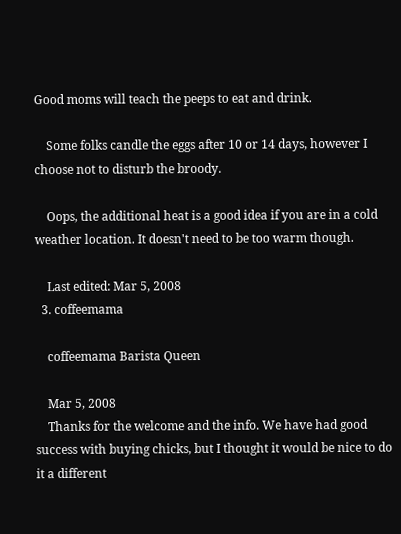Good moms will teach the peeps to eat and drink.

    Some folks candle the eggs after 10 or 14 days, however I choose not to disturb the broody.

    Oops, the additional heat is a good idea if you are in a cold weather location. It doesn't need to be too warm though.

    Last edited: Mar 5, 2008
  3. coffeemama

    coffeemama Barista Queen

    Mar 5, 2008
    Thanks for the welcome and the info. We have had good success with buying chicks, but I thought it would be nice to do it a different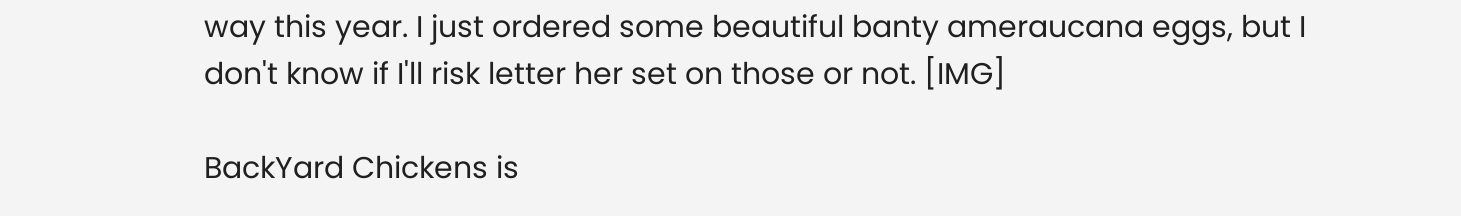way this year. I just ordered some beautiful banty ameraucana eggs, but I don't know if I'll risk letter her set on those or not. [IMG]

BackYard Chickens is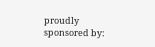proudly sponsored by: